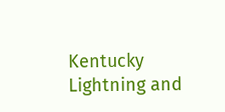Kentucky Lightning and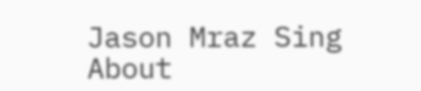Jason Mraz Sing About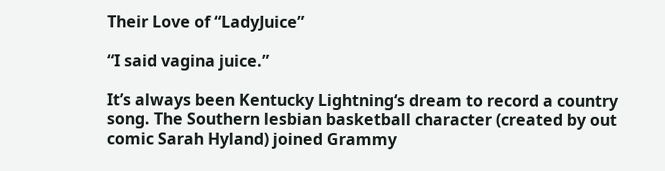Their Love of “LadyJuice”

“I said vagina juice.”

It’s always been Kentucky Lightning‘s dream to record a country song. The Southern lesbian basketball character (created by out comic Sarah Hyland) joined Grammy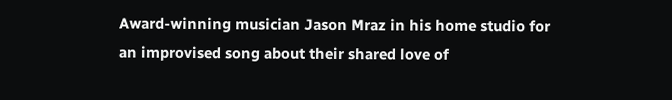Award-winning musician Jason Mraz in his home studio for an improvised song about their shared love of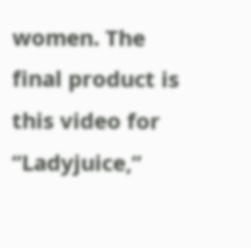women. The final product is this video for “Ladyjuice,”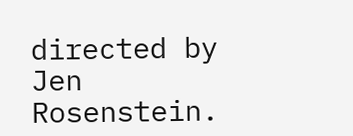directed by Jen Rosenstein.